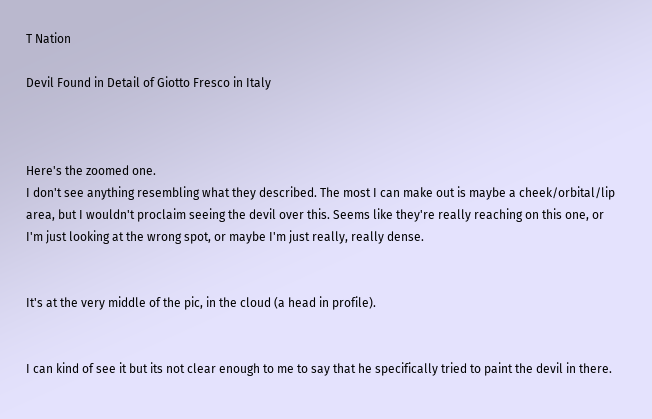T Nation

Devil Found in Detail of Giotto Fresco in Italy



Here's the zoomed one.
I don't see anything resembling what they described. The most I can make out is maybe a cheek/orbital/lip area, but I wouldn't proclaim seeing the devil over this. Seems like they're really reaching on this one, or I'm just looking at the wrong spot, or maybe I'm just really, really dense.


It's at the very middle of the pic, in the cloud (a head in profile).


I can kind of see it but its not clear enough to me to say that he specifically tried to paint the devil in there.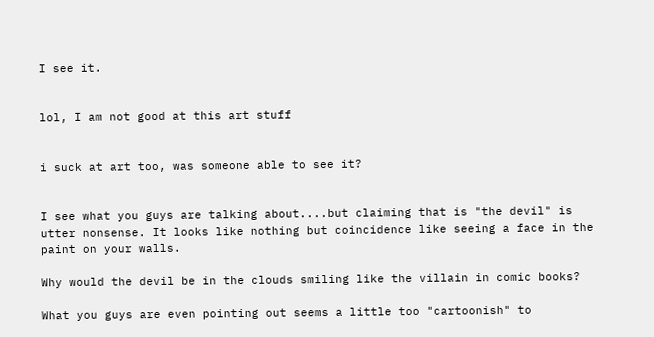I see it.


lol, I am not good at this art stuff


i suck at art too, was someone able to see it?


I see what you guys are talking about....but claiming that is "the devil" is utter nonsense. It looks like nothing but coincidence like seeing a face in the paint on your walls.

Why would the devil be in the clouds smiling like the villain in comic books?

What you guys are even pointing out seems a little too "cartoonish" to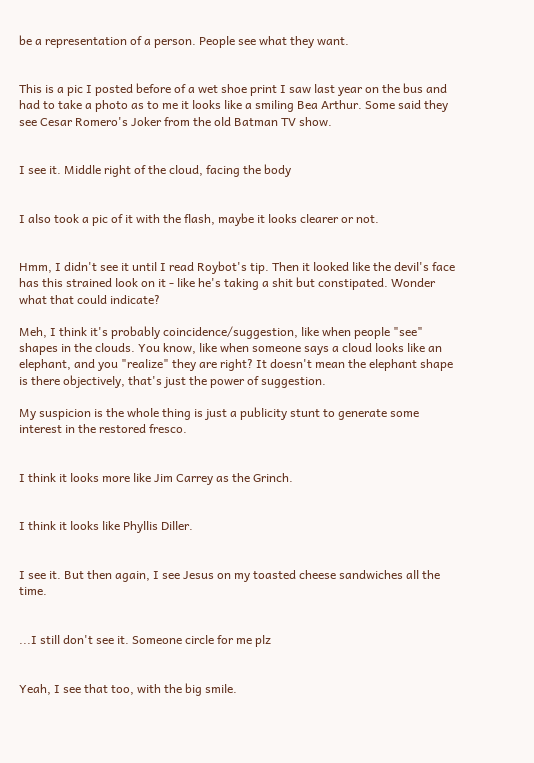be a representation of a person. People see what they want.


This is a pic I posted before of a wet shoe print I saw last year on the bus and had to take a photo as to me it looks like a smiling Bea Arthur. Some said they see Cesar Romero's Joker from the old Batman TV show.


I see it. Middle right of the cloud, facing the body


I also took a pic of it with the flash, maybe it looks clearer or not.


Hmm, I didn't see it until I read Roybot's tip. Then it looked like the devil's face has this strained look on it - like he's taking a shit but constipated. Wonder what that could indicate?

Meh, I think it's probably coincidence/suggestion, like when people "see" shapes in the clouds. You know, like when someone says a cloud looks like an elephant, and you "realize" they are right? It doesn't mean the elephant shape is there objectively, that's just the power of suggestion.

My suspicion is the whole thing is just a publicity stunt to generate some interest in the restored fresco.


I think it looks more like Jim Carrey as the Grinch.


I think it looks like Phyllis Diller.


I see it. But then again, I see Jesus on my toasted cheese sandwiches all the time.


...I still don't see it. Someone circle for me plz


Yeah, I see that too, with the big smile.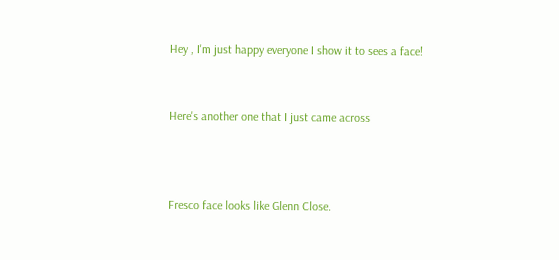Hey , I'm just happy everyone I show it to sees a face!


Here's another one that I just came across



Fresco face looks like Glenn Close.